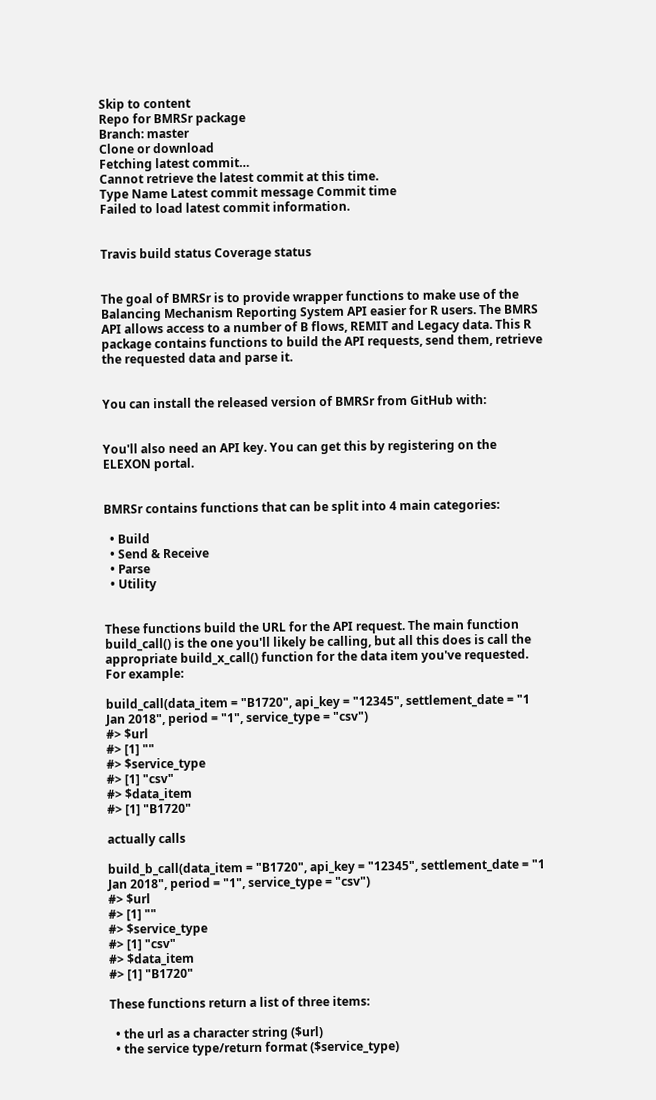Skip to content
Repo for BMRSr package
Branch: master
Clone or download
Fetching latest commit…
Cannot retrieve the latest commit at this time.
Type Name Latest commit message Commit time
Failed to load latest commit information.


Travis build status Coverage status


The goal of BMRSr is to provide wrapper functions to make use of the Balancing Mechanism Reporting System API easier for R users. The BMRS API allows access to a number of B flows, REMIT and Legacy data. This R package contains functions to build the API requests, send them, retrieve the requested data and parse it.


You can install the released version of BMRSr from GitHub with:


You'll also need an API key. You can get this by registering on the ELEXON portal.


BMRSr contains functions that can be split into 4 main categories:

  • Build
  • Send & Receive
  • Parse
  • Utility


These functions build the URL for the API request. The main function build_call() is the one you'll likely be calling, but all this does is call the appropriate build_x_call() function for the data item you've requested. For example:

build_call(data_item = "B1720", api_key = "12345", settlement_date = "1 Jan 2018", period = "1", service_type = "csv")
#> $url
#> [1] ""
#> $service_type
#> [1] "csv"
#> $data_item
#> [1] "B1720"

actually calls

build_b_call(data_item = "B1720", api_key = "12345", settlement_date = "1 Jan 2018", period = "1", service_type = "csv")
#> $url
#> [1] ""
#> $service_type
#> [1] "csv"
#> $data_item
#> [1] "B1720"

These functions return a list of three items:

  • the url as a character string ($url)
  • the service type/return format ($service_type)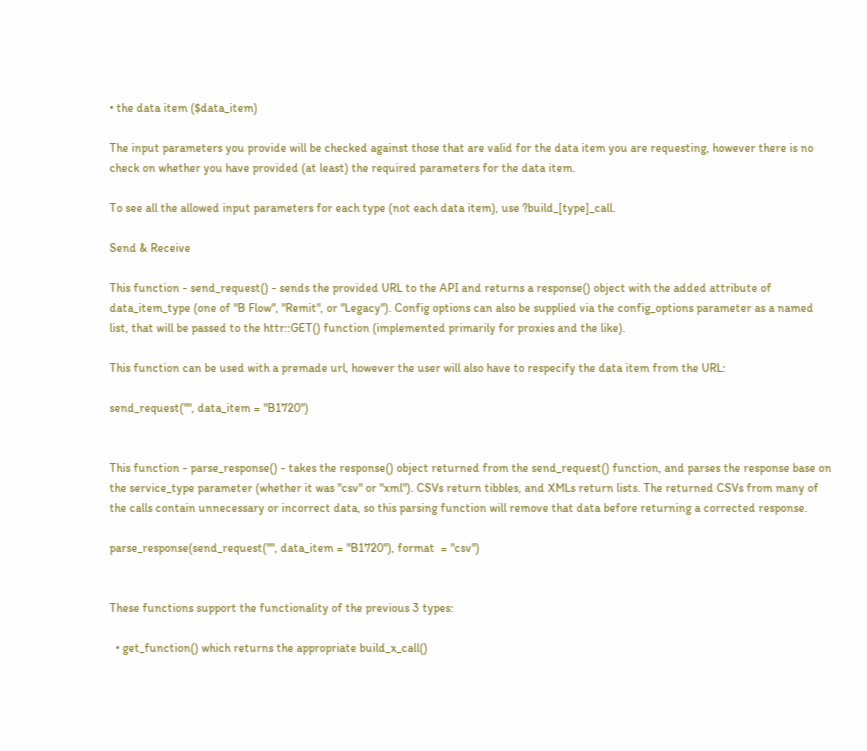• the data item ($data_item)

The input parameters you provide will be checked against those that are valid for the data item you are requesting, however there is no check on whether you have provided (at least) the required parameters for the data item.

To see all the allowed input parameters for each type (not each data item), use ?build_[type]_call.

Send & Receive

This function - send_request() - sends the provided URL to the API and returns a response() object with the added attribute of data_item_type (one of "B Flow", "Remit", or "Legacy"). Config options can also be supplied via the config_options parameter as a named list, that will be passed to the httr::GET() function (implemented primarily for proxies and the like).

This function can be used with a premade url, however the user will also have to respecify the data item from the URL:

send_request("", data_item = "B1720")


This function - parse_response() - takes the response() object returned from the send_request() function, and parses the response base on the service_type parameter (whether it was "csv" or "xml"). CSVs return tibbles, and XMLs return lists. The returned CSVs from many of the calls contain unnecessary or incorrect data, so this parsing function will remove that data before returning a corrected response.

parse_response(send_request("", data_item = "B1720"), format  = "csv")


These functions support the functionality of the previous 3 types:

  • get_function() which returns the appropriate build_x_call()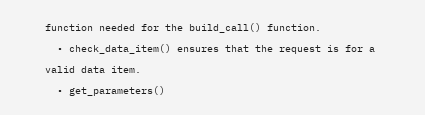function needed for the build_call() function.
  • check_data_item() ensures that the request is for a valid data item.
  • get_parameters()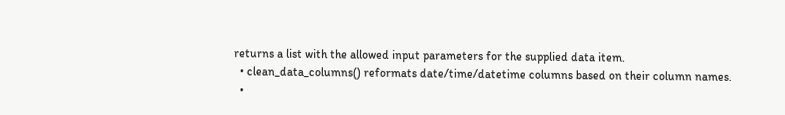returns a list with the allowed input parameters for the supplied data item.
  • clean_data_columns() reformats date/time/datetime columns based on their column names.
  •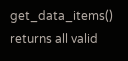get_data_items() returns all valid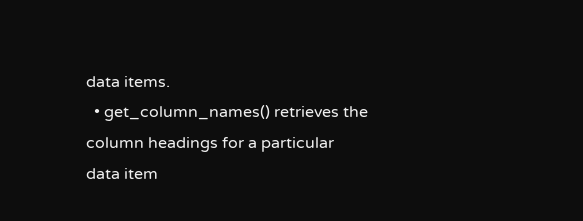data items.
  • get_column_names() retrieves the column headings for a particular data item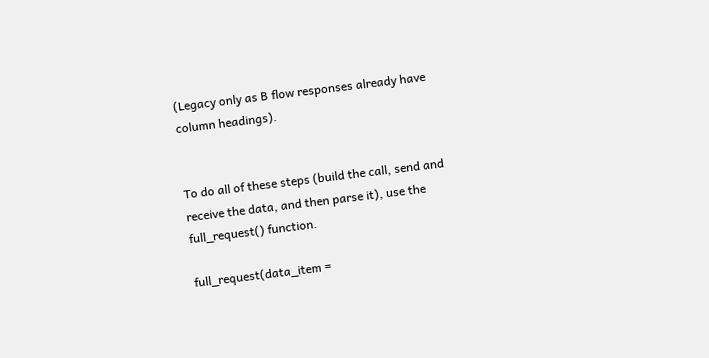(Legacy only as B flow responses already have column headings).


To do all of these steps (build the call, send and receive the data, and then parse it), use the full_request() function.

full_request(data_item =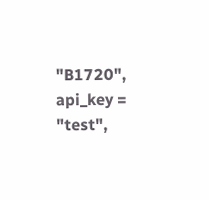"B1720", api_key = "test",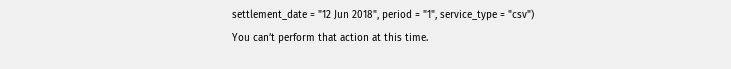settlement_date = "12 Jun 2018", period = "1", service_type = "csv")
You can’t perform that action at this time.